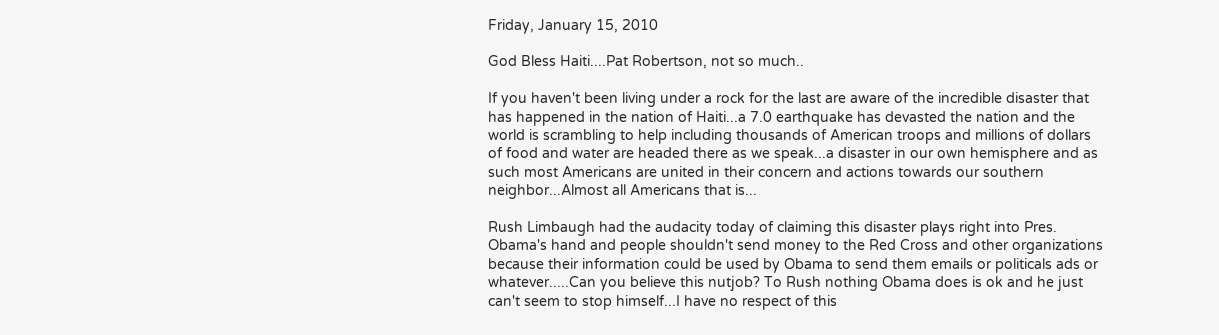Friday, January 15, 2010

God Bless Haiti....Pat Robertson, not so much..

If you haven't been living under a rock for the last are aware of the incredible disaster that has happened in the nation of Haiti...a 7.0 earthquake has devasted the nation and the world is scrambling to help including thousands of American troops and millions of dollars of food and water are headed there as we speak...a disaster in our own hemisphere and as such most Americans are united in their concern and actions towards our southern neighbor...Almost all Americans that is...

Rush Limbaugh had the audacity today of claiming this disaster plays right into Pres. Obama's hand and people shouldn't send money to the Red Cross and other organizations because their information could be used by Obama to send them emails or politicals ads or whatever.....Can you believe this nutjob? To Rush nothing Obama does is ok and he just can't seem to stop himself...I have no respect of this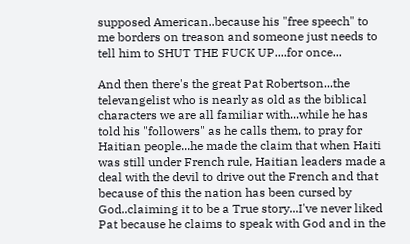supposed American..because his "free speech" to me borders on treason and someone just needs to tell him to SHUT THE FUCK UP....for once...

And then there's the great Pat Robertson...the televangelist who is nearly as old as the biblical characters we are all familiar with...while he has told his "followers" as he calls them, to pray for Haitian people...he made the claim that when Haiti was still under French rule, Haitian leaders made a deal with the devil to drive out the French and that because of this the nation has been cursed by God..claiming it to be a True story...I've never liked Pat because he claims to speak with God and in the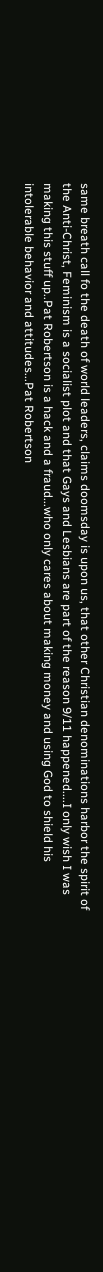same breath call fo the death of world leaders, claims doomsday is upon us, that other Christian denominations harbor the spirit of the Anti-Christ, Feminism is a socialist plot and that Gays and Lesbians are part of the reason 9/11 happened....I only wish I was making this stuff up..Pat Robertson is a hack and a fraud...who only cares about making money and using God to shield his intolerable behavior and attitudes...Pat Robertson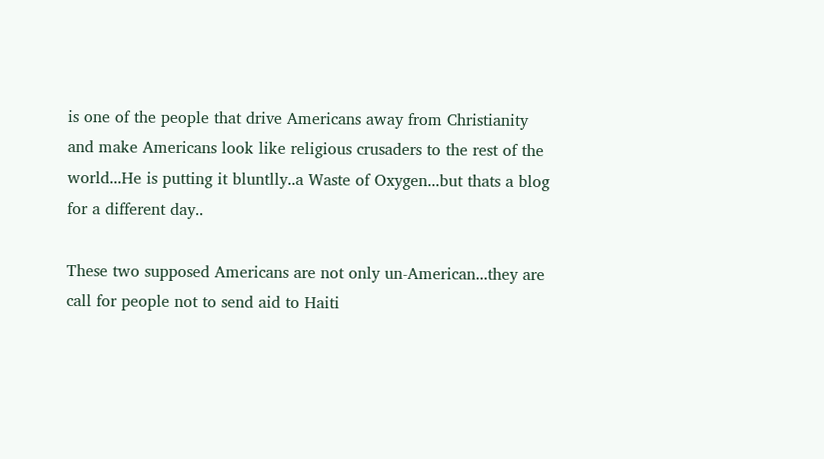is one of the people that drive Americans away from Christianity and make Americans look like religious crusaders to the rest of the world...He is putting it bluntlly..a Waste of Oxygen...but thats a blog for a different day..

These two supposed Americans are not only un-American...they are call for people not to send aid to Haiti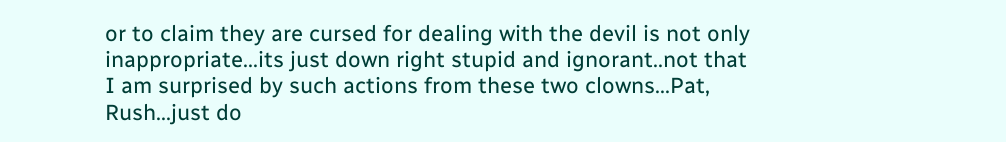or to claim they are cursed for dealing with the devil is not only inappropriate...its just down right stupid and ignorant..not that I am surprised by such actions from these two clowns...Pat, Rush...just do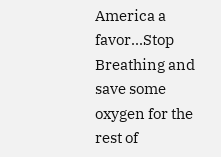America a favor...Stop Breathing and save some oxygen for the rest of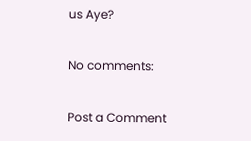us Aye?

No comments:

Post a Comment